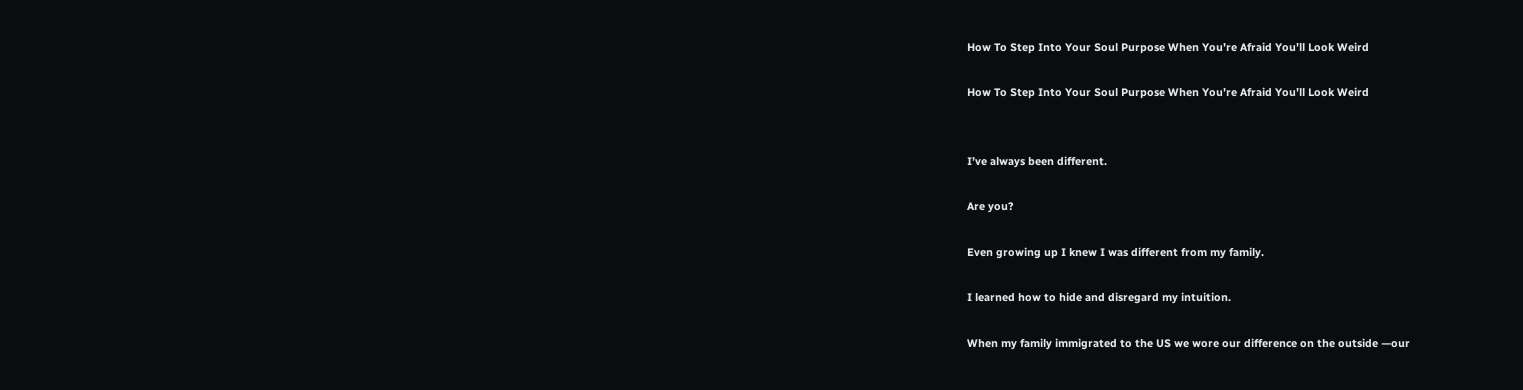How To Step Into Your Soul Purpose When You’re Afraid You’ll Look Weird

How To Step Into Your Soul Purpose When You’re Afraid You’ll Look Weird


I’ve always been different.

Are you?

Even growing up I knew I was different from my family.

I learned how to hide and disregard my intuition.

When my family immigrated to the US we wore our difference on the outside —our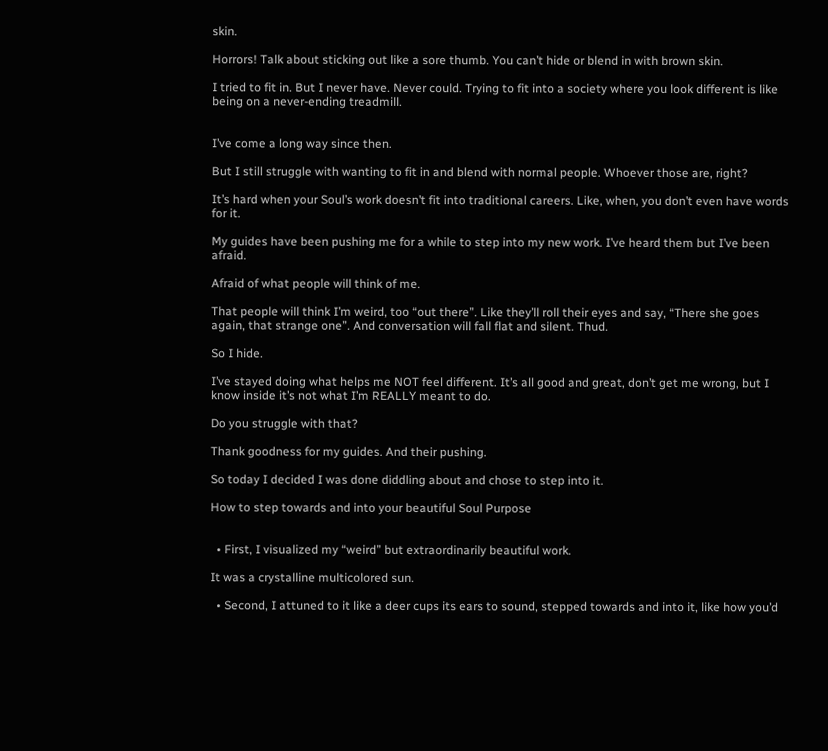skin.

Horrors! Talk about sticking out like a sore thumb. You can’t hide or blend in with brown skin.

I tried to fit in. But I never have. Never could. Trying to fit into a society where you look different is like being on a never-ending treadmill.


I’ve come a long way since then.

But I still struggle with wanting to fit in and blend with normal people. Whoever those are, right?

It’s hard when your Soul’s work doesn’t fit into traditional careers. Like, when, you don’t even have words for it.

My guides have been pushing me for a while to step into my new work. I’ve heard them but I’ve been afraid.

Afraid of what people will think of me.

That people will think I’m weird, too “out there”. Like they’ll roll their eyes and say, “There she goes again, that strange one”. And conversation will fall flat and silent. Thud.

So I hide.

I’ve stayed doing what helps me NOT feel different. It’s all good and great, don’t get me wrong, but I know inside it’s not what I’m REALLY meant to do.

Do you struggle with that?

Thank goodness for my guides. And their pushing.

So today I decided I was done diddling about and chose to step into it.

How to step towards and into your beautiful Soul Purpose


  • First, I visualized my “weird” but extraordinarily beautiful work.

It was a crystalline multicolored sun.

  • Second, I attuned to it like a deer cups its ears to sound, stepped towards and into it, like how you’d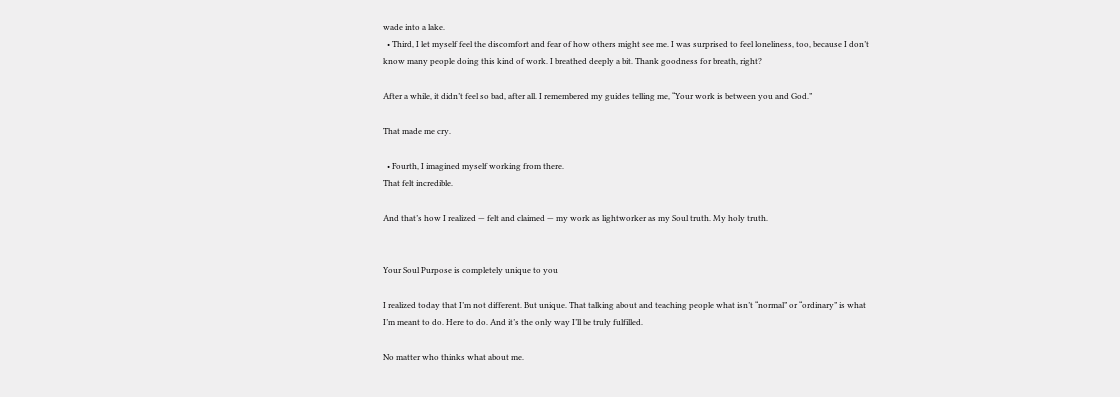wade into a lake.
  • Third, I let myself feel the discomfort and fear of how others might see me. I was surprised to feel loneliness, too, because I don’t know many people doing this kind of work. I breathed deeply a bit. Thank goodness for breath, right?

After a while, it didn’t feel so bad, after all. I remembered my guides telling me, “Your work is between you and God.”

That made me cry.

  • Fourth, I imagined myself working from there.
That felt incredible.

And that’s how I realized — felt and claimed — my work as lightworker as my Soul truth. My holy truth.


Your Soul Purpose is completely unique to you

I realized today that I’m not different. But unique. That talking about and teaching people what isn’t “normal” or “ordinary” is what I’m meant to do. Here to do. And it’s the only way I’ll be truly fulfilled.

No matter who thinks what about me.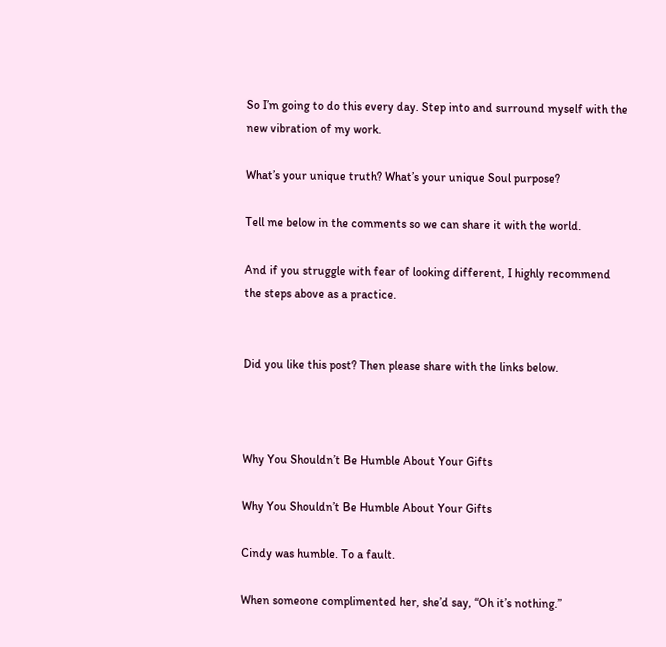So I’m going to do this every day. Step into and surround myself with the new vibration of my work.

What’s your unique truth? What’s your unique Soul purpose?

Tell me below in the comments so we can share it with the world.

And if you struggle with fear of looking different, I highly recommend the steps above as a practice.


Did you like this post? Then please share with the links below.



Why You Shouldn’t Be Humble About Your Gifts

Why You Shouldn’t Be Humble About Your Gifts

Cindy was humble. To a fault.

When someone complimented her, she’d say, “Oh it’s nothing.”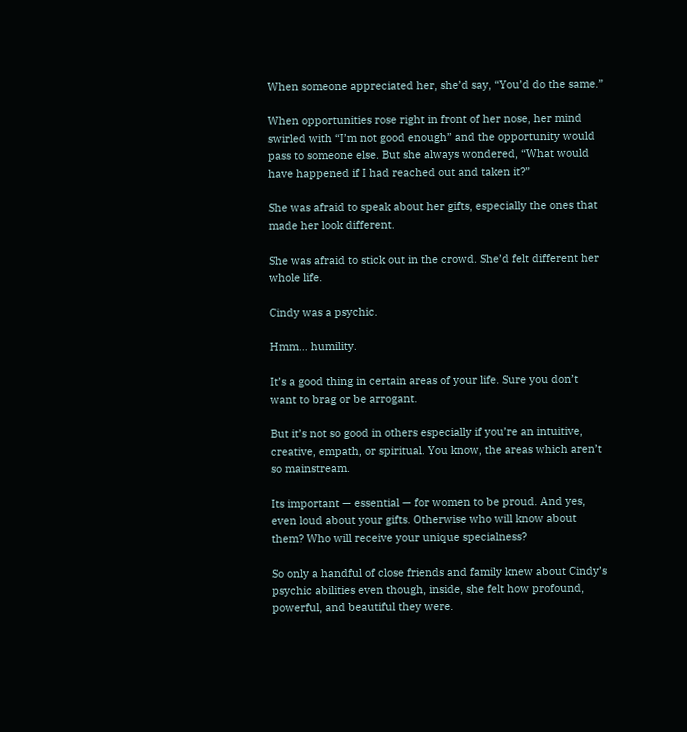When someone appreciated her, she’d say, “You’d do the same.”

When opportunities rose right in front of her nose, her mind swirled with “I’m not good enough” and the opportunity would pass to someone else. But she always wondered, “What would have happened if I had reached out and taken it?”

She was afraid to speak about her gifts, especially the ones that made her look different.

She was afraid to stick out in the crowd. She’d felt different her whole life.

Cindy was a psychic.

Hmm… humility.

It’s a good thing in certain areas of your life. Sure you don’t want to brag or be arrogant.

But it’s not so good in others especially if you’re an intuitive, creative, empath, or spiritual. You know, the areas which aren’t so mainstream.

Its important — essential — for women to be proud. And yes, even loud about your gifts. Otherwise who will know about them? Who will receive your unique specialness?

So only a handful of close friends and family knew about Cindy’s psychic abilities even though, inside, she felt how profound, powerful, and beautiful they were.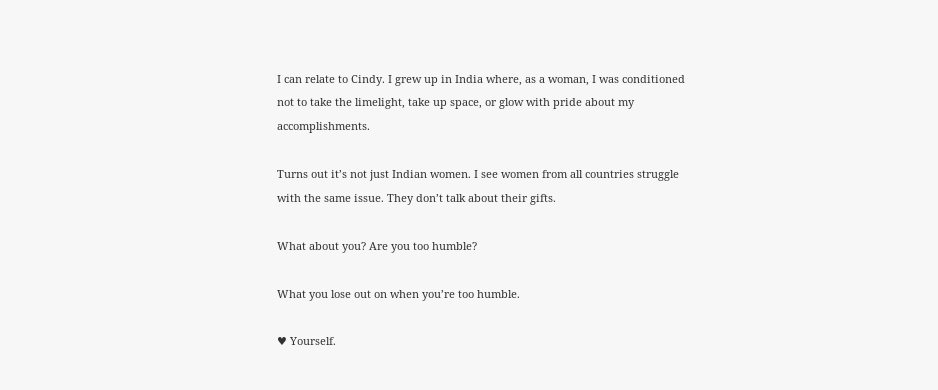I can relate to Cindy. I grew up in India where, as a woman, I was conditioned not to take the limelight, take up space, or glow with pride about my accomplishments.

Turns out it’s not just Indian women. I see women from all countries struggle with the same issue. They don’t talk about their gifts.

What about you? Are you too humble?

What you lose out on when you’re too humble.

♥ Yourself.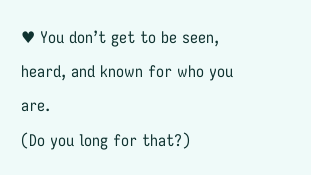♥ You don’t get to be seen, heard, and known for who you are.
(Do you long for that?)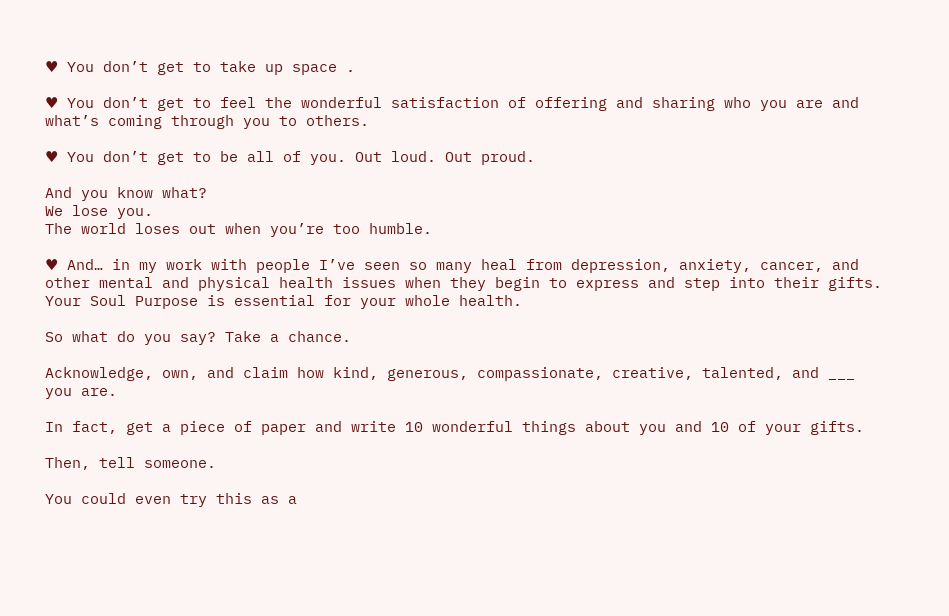♥ You don’t get to take up space .

♥ You don’t get to feel the wonderful satisfaction of offering and sharing who you are and what’s coming through you to others.

♥ You don’t get to be all of you. Out loud. Out proud.

And you know what?
We lose you.
The world loses out when you’re too humble.

♥ And… in my work with people I’ve seen so many heal from depression, anxiety, cancer, and other mental and physical health issues when they begin to express and step into their gifts. Your Soul Purpose is essential for your whole health.

So what do you say? Take a chance.

Acknowledge, own, and claim how kind, generous, compassionate, creative, talented, and ___ you are.

In fact, get a piece of paper and write 10 wonderful things about you and 10 of your gifts.

Then, tell someone.

You could even try this as a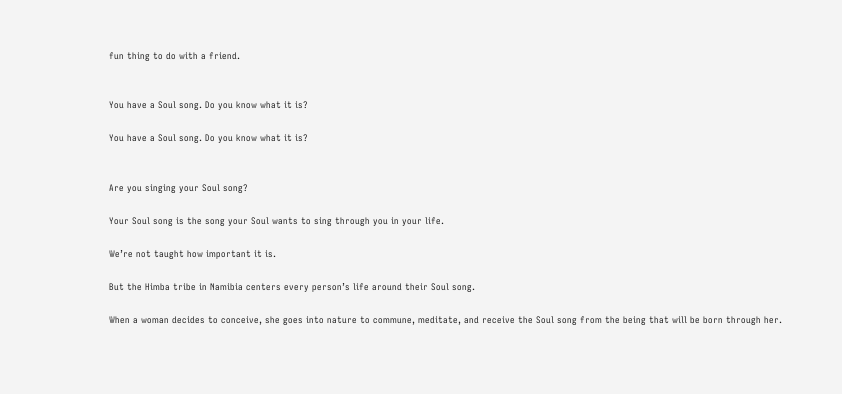fun thing to do with a friend.


You have a Soul song. Do you know what it is?

You have a Soul song. Do you know what it is?


Are you singing your Soul song?

Your Soul song is the song your Soul wants to sing through you in your life.

We’re not taught how important it is.

But the Himba tribe in Namibia centers every person’s life around their Soul song.

When a woman decides to conceive, she goes into nature to commune, meditate, and receive the Soul song from the being that will be born through her.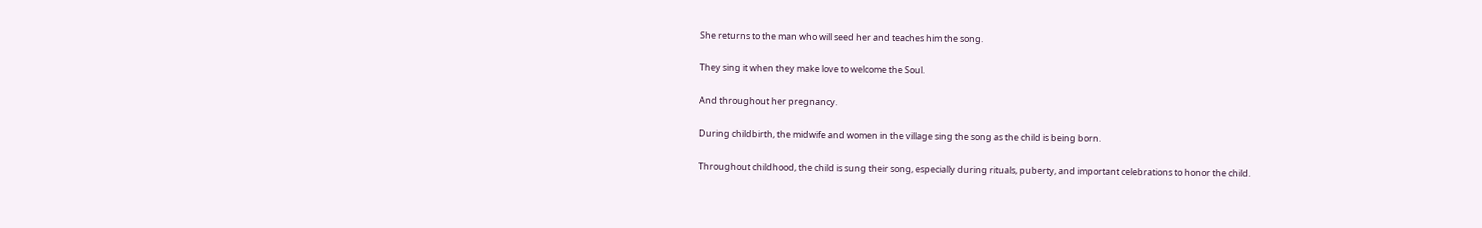She returns to the man who will seed her and teaches him the song.

They sing it when they make love to welcome the Soul.

And throughout her pregnancy.

During childbirth, the midwife and women in the village sing the song as the child is being born.

Throughout childhood, the child is sung their song, especially during rituals, puberty, and important celebrations to honor the child.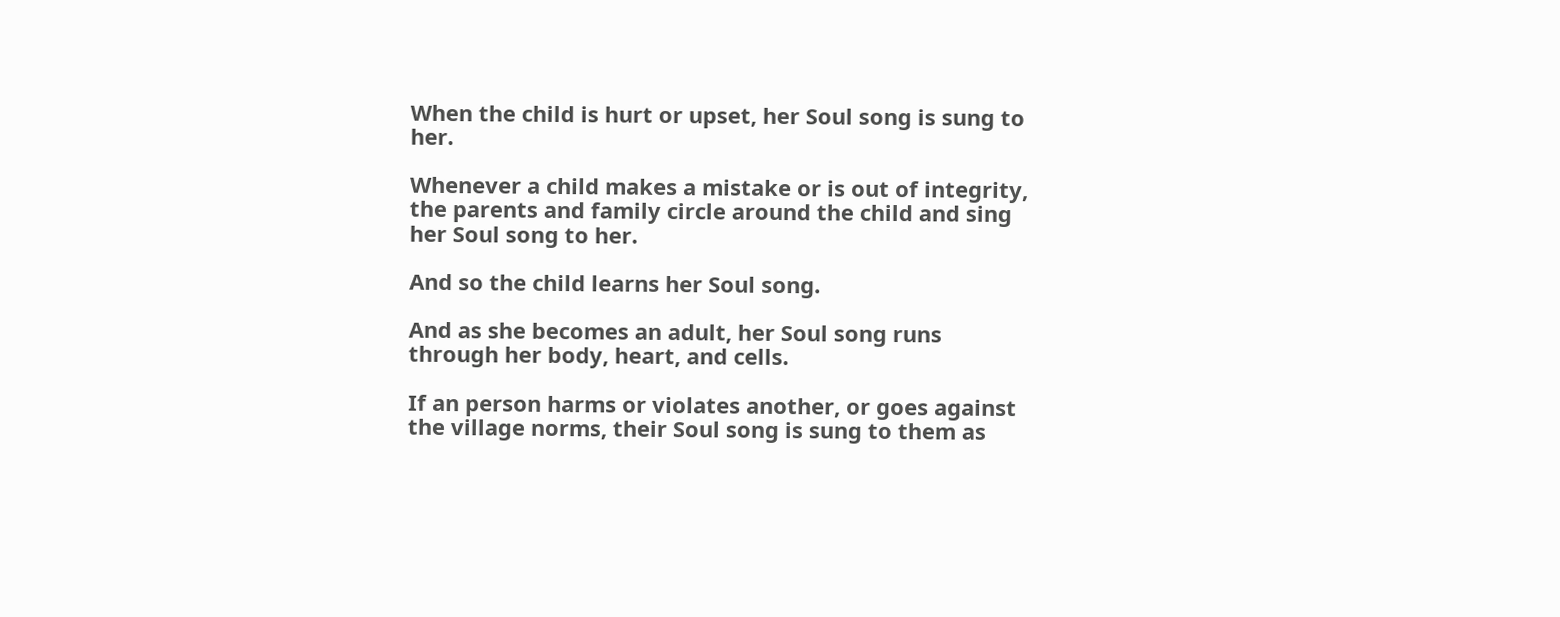When the child is hurt or upset, her Soul song is sung to her.

Whenever a child makes a mistake or is out of integrity, the parents and family circle around the child and sing her Soul song to her.

And so the child learns her Soul song.

And as she becomes an adult, her Soul song runs through her body, heart, and cells.

If an person harms or violates another, or goes against the village norms, their Soul song is sung to them as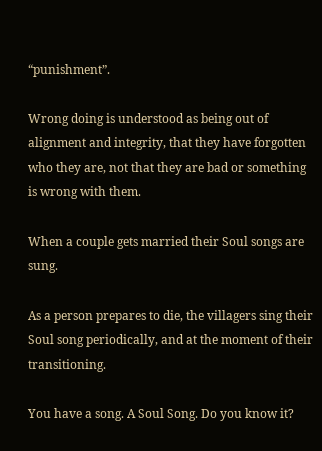“punishment”.

Wrong doing is understood as being out of alignment and integrity, that they have forgotten who they are, not that they are bad or something is wrong with them.

When a couple gets married their Soul songs are sung.

As a person prepares to die, the villagers sing their Soul song periodically, and at the moment of their transitioning.

You have a song. A Soul Song. Do you know it?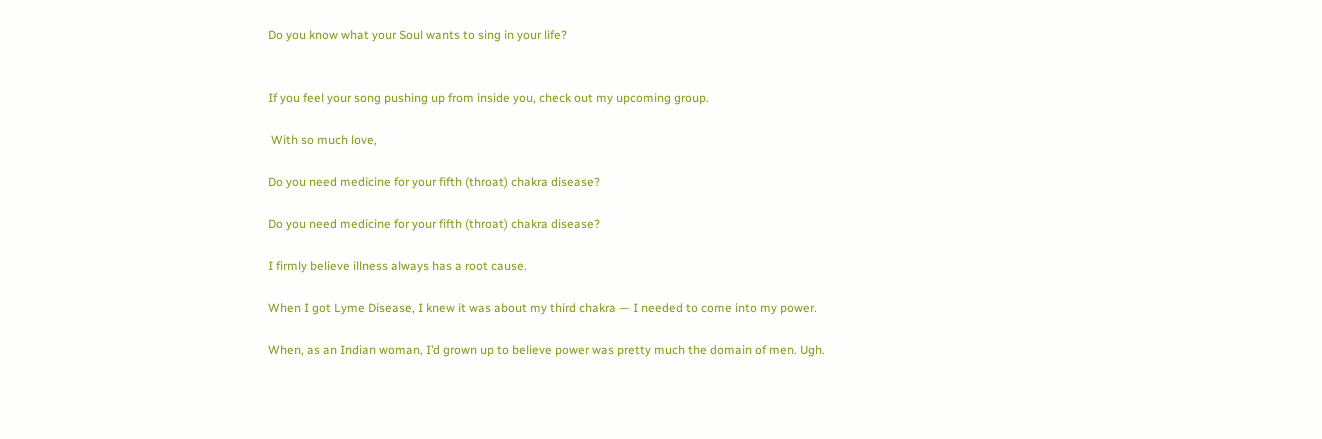Do you know what your Soul wants to sing in your life?


If you feel your song pushing up from inside you, check out my upcoming group.

 With so much love,

Do you need medicine for your fifth (throat) chakra disease?

Do you need medicine for your fifth (throat) chakra disease?

I firmly believe illness always has a root cause.

When I got Lyme Disease, I knew it was about my third chakra — I needed to come into my power.

When, as an Indian woman, I’d grown up to believe power was pretty much the domain of men. Ugh.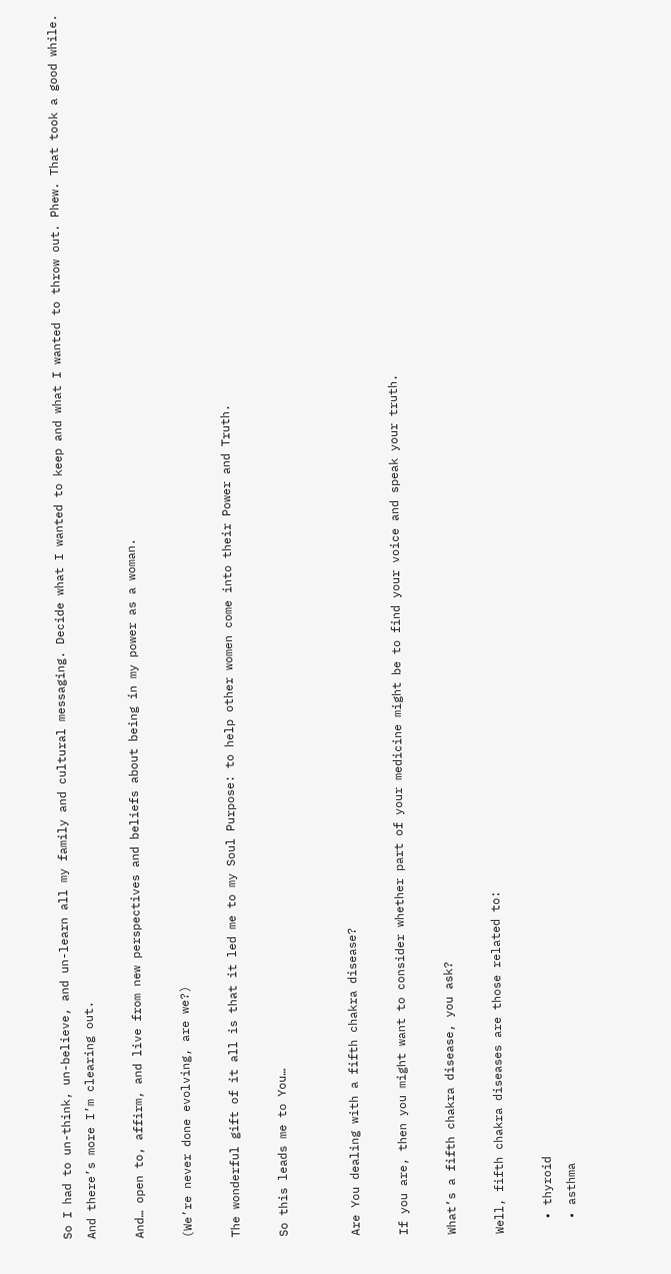So I had to un-think, un-believe, and un-learn all my family and cultural messaging. Decide what I wanted to keep and what I wanted to throw out. Phew. That took a good while. And there’s more I’m clearing out.

And… open to, affirm, and live from new perspectives and beliefs about being in my power as a woman.

(We’re never done evolving, are we?)

The wonderful gift of it all is that it led me to my Soul Purpose: to help other women come into their Power and Truth.

So this leads me to You…


Are You dealing with a fifth chakra disease?

If you are, then you might want to consider whether part of your medicine might be to find your voice and speak your truth.

What’s a fifth chakra disease, you ask?

Well, fifth chakra diseases are those related to:

  • thyroid
  • asthma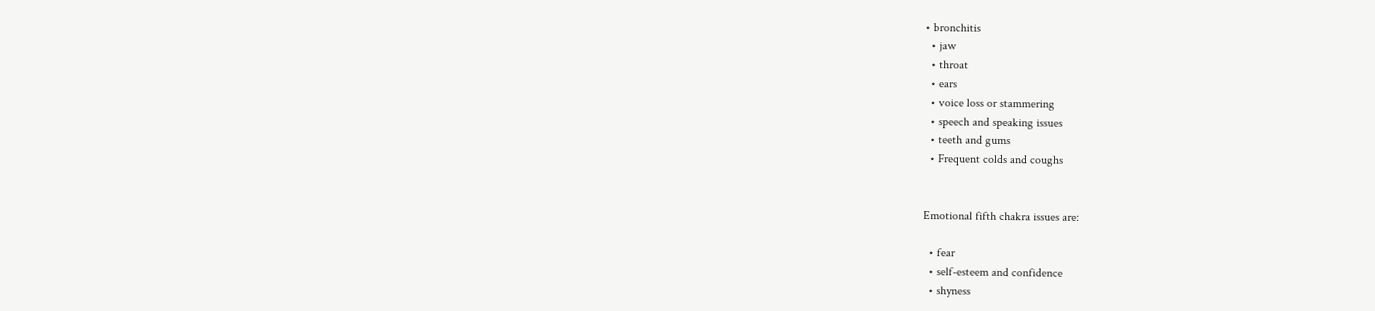• bronchitis
  • jaw
  • throat
  • ears
  • voice loss or stammering
  • speech and speaking issues
  • teeth and gums
  • Frequent colds and coughs


Emotional fifth chakra issues are:

  • fear
  • self-esteem and confidence
  • shyness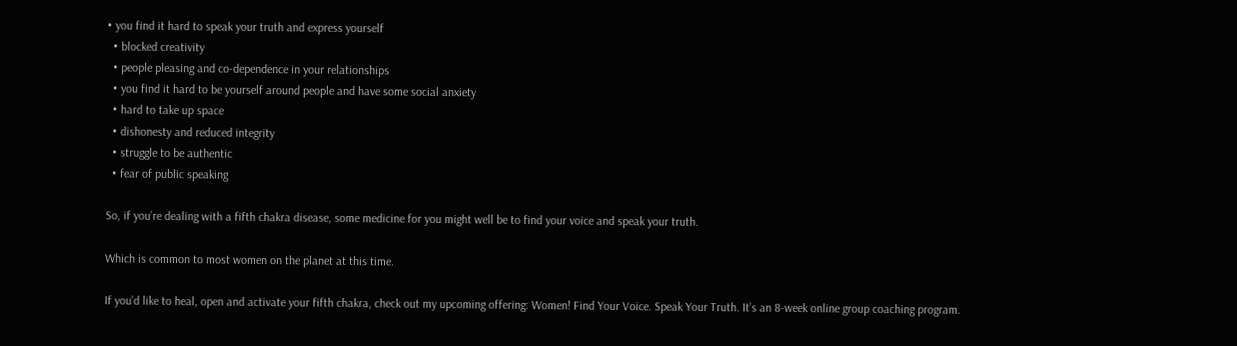• you find it hard to speak your truth and express yourself
  • blocked creativity
  • people pleasing and co-dependence in your relationships
  • you find it hard to be yourself around people and have some social anxiety
  • hard to take up space
  • dishonesty and reduced integrity
  • struggle to be authentic
  • fear of public speaking

So, if you’re dealing with a fifth chakra disease, some medicine for you might well be to find your voice and speak your truth.

Which is common to most women on the planet at this time.

If you’d like to heal, open and activate your fifth chakra, check out my upcoming offering: Women! Find Your Voice. Speak Your Truth. It’s an 8-week online group coaching program.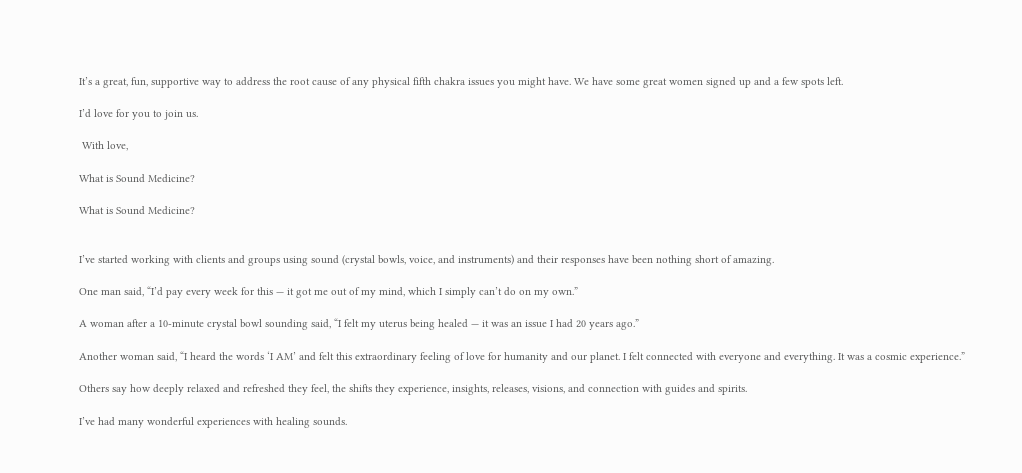It’s a great, fun, supportive way to address the root cause of any physical fifth chakra issues you might have. We have some great women signed up and a few spots left.

I’d love for you to join us.

 With love,

What is Sound Medicine?

What is Sound Medicine?


I’ve started working with clients and groups using sound (crystal bowls, voice, and instruments) and their responses have been nothing short of amazing.

One man said, “I’d pay every week for this — it got me out of my mind, which I simply can’t do on my own.”

A woman after a 10-minute crystal bowl sounding said, “I felt my uterus being healed — it was an issue I had 20 years ago.”

Another woman said, “I heard the words ‘I AM’ and felt this extraordinary feeling of love for humanity and our planet. I felt connected with everyone and everything. It was a cosmic experience.”

Others say how deeply relaxed and refreshed they feel, the shifts they experience, insights, releases, visions, and connection with guides and spirits.

I’ve had many wonderful experiences with healing sounds.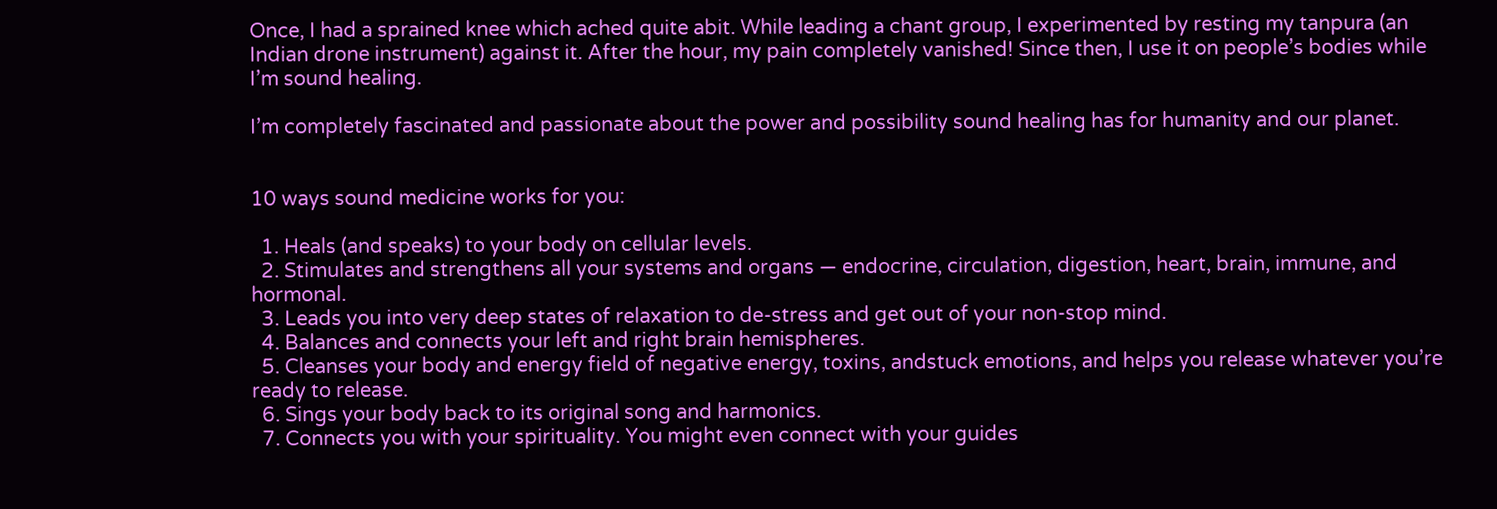Once, I had a sprained knee which ached quite abit. While leading a chant group, I experimented by resting my tanpura (an Indian drone instrument) against it. After the hour, my pain completely vanished! Since then, I use it on people’s bodies while I’m sound healing.

I’m completely fascinated and passionate about the power and possibility sound healing has for humanity and our planet.


10 ways sound medicine works for you:

  1. Heals (and speaks) to your body on cellular levels.
  2. Stimulates and strengthens all your systems and organs — endocrine, circulation, digestion, heart, brain, immune, and hormonal.
  3. Leads you into very deep states of relaxation to de-stress and get out of your non-stop mind.
  4. Balances and connects your left and right brain hemispheres.
  5. Cleanses your body and energy field of negative energy, toxins, andstuck emotions, and helps you release whatever you’re ready to release.
  6. Sings your body back to its original song and harmonics.
  7. Connects you with your spirituality. You might even connect with your guides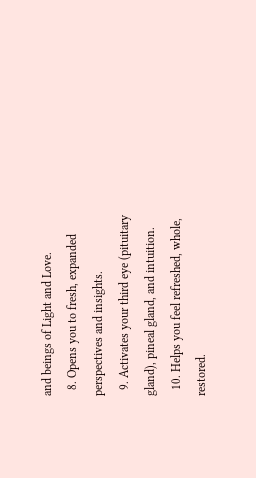and beings of Light and Love.
  8. Opens you to fresh, expanded perspectives and insights.
  9. Activates your third eye (pituitary gland), pineal gland, and intuition.
  10. Helps you feel refreshed, whole, restored.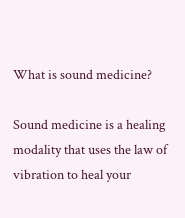What is sound medicine?

Sound medicine is a healing modality that uses the law of vibration to heal your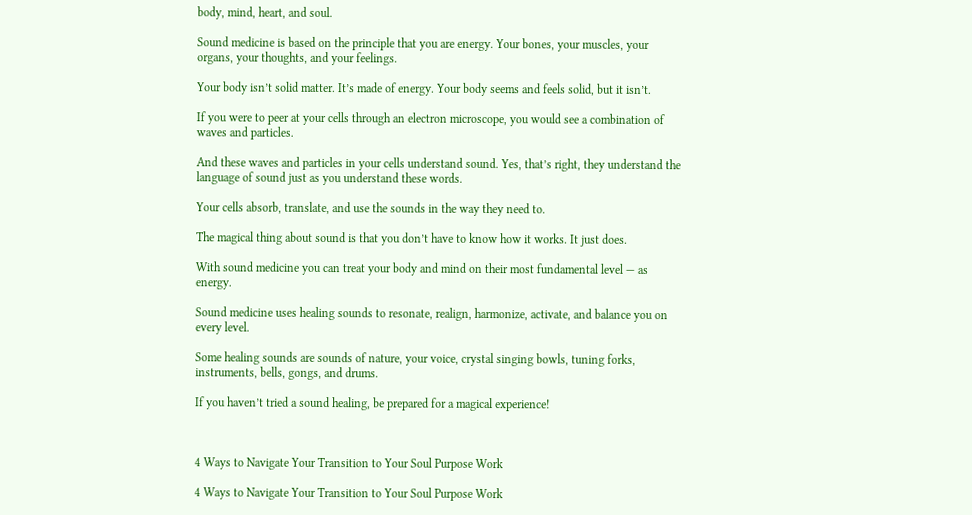body, mind, heart, and soul.

Sound medicine is based on the principle that you are energy. Your bones, your muscles, your organs, your thoughts, and your feelings.

Your body isn’t solid matter. It’s made of energy. Your body seems and feels solid, but it isn’t.

If you were to peer at your cells through an electron microscope, you would see a combination of waves and particles.

And these waves and particles in your cells understand sound. Yes, that’s right, they understand the language of sound just as you understand these words.

Your cells absorb, translate, and use the sounds in the way they need to.

The magical thing about sound is that you don’t have to know how it works. It just does.

With sound medicine you can treat your body and mind on their most fundamental level — as energy.

Sound medicine uses healing sounds to resonate, realign, harmonize, activate, and balance you on every level.

Some healing sounds are sounds of nature, your voice, crystal singing bowls, tuning forks, instruments, bells, gongs, and drums.

If you haven’t tried a sound healing, be prepared for a magical experience!



4 Ways to Navigate Your Transition to Your Soul Purpose Work

4 Ways to Navigate Your Transition to Your Soul Purpose Work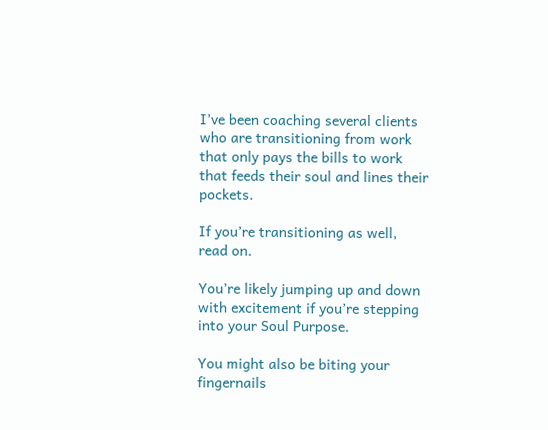I’ve been coaching several clients who are transitioning from work that only pays the bills to work that feeds their soul and lines their pockets.

If you’re transitioning as well, read on.

You’re likely jumping up and down with excitement if you’re stepping into your Soul Purpose.

You might also be biting your fingernails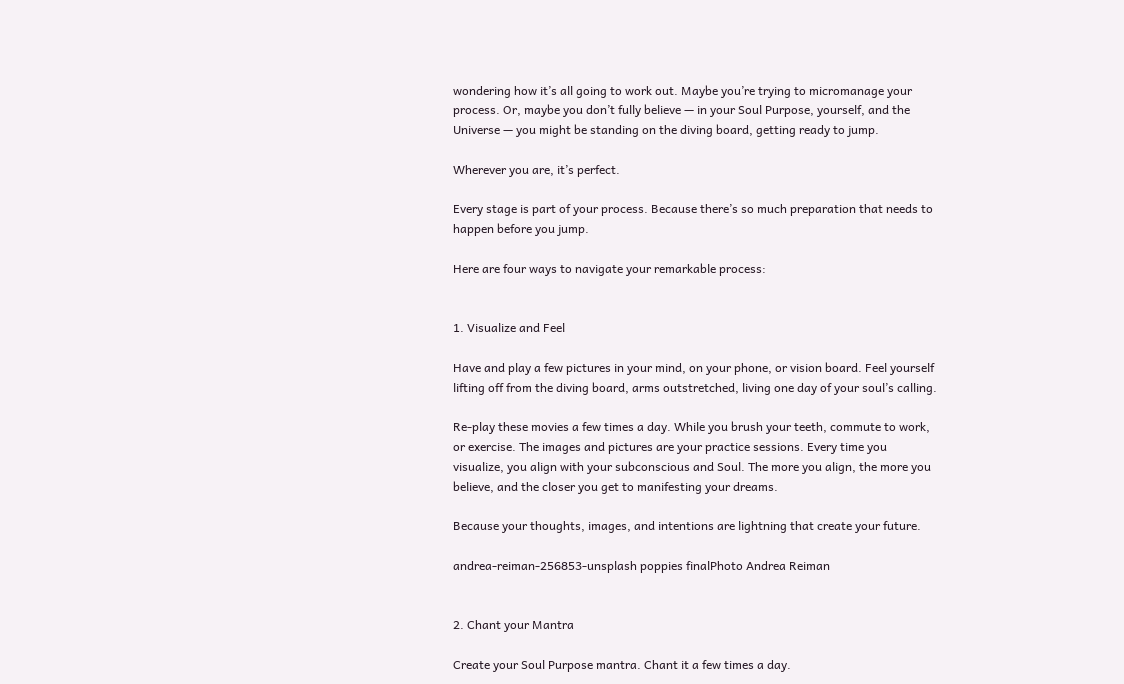wondering how it’s all going to work out. Maybe you’re trying to micromanage your process. Or, maybe you don’t fully believe — in your Soul Purpose, yourself, and the Universe — you might be standing on the diving board, getting ready to jump.

Wherever you are, it’s perfect.

Every stage is part of your process. Because there’s so much preparation that needs to happen before you jump.

Here are four ways to navigate your remarkable process:


1. Visualize and Feel

Have and play a few pictures in your mind, on your phone, or vision board. Feel yourself lifting off from the diving board, arms outstretched, living one day of your soul’s calling.

Re-play these movies a few times a day. While you brush your teeth, commute to work, or exercise. The images and pictures are your practice sessions. Every time you visualize, you align with your subconscious and Soul. The more you align, the more you believe, and the closer you get to manifesting your dreams.

Because your thoughts, images, and intentions are lightning that create your future.

andrea-reiman-256853-unsplash poppies finalPhoto Andrea Reiman


2. Chant your Mantra

Create your Soul Purpose mantra. Chant it a few times a day.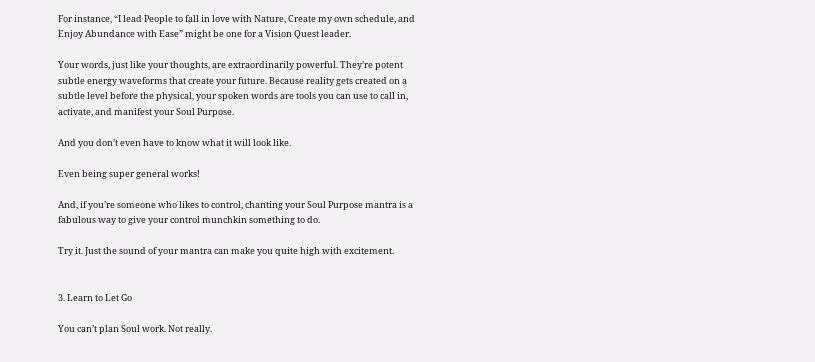For instance, “I lead People to fall in love with Nature, Create my own schedule, and Enjoy Abundance with Ease” might be one for a Vision Quest leader.

Your words, just like your thoughts, are extraordinarily powerful. They’re potent subtle energy waveforms that create your future. Because reality gets created on a subtle level before the physical, your spoken words are tools you can use to call in, activate, and manifest your Soul Purpose.

And you don’t even have to know what it will look like.

Even being super general works!

And, if you’re someone who likes to control, chanting your Soul Purpose mantra is a fabulous way to give your control munchkin something to do.

Try it. Just the sound of your mantra can make you quite high with excitement.


3. Learn to Let Go

You can’t plan Soul work. Not really.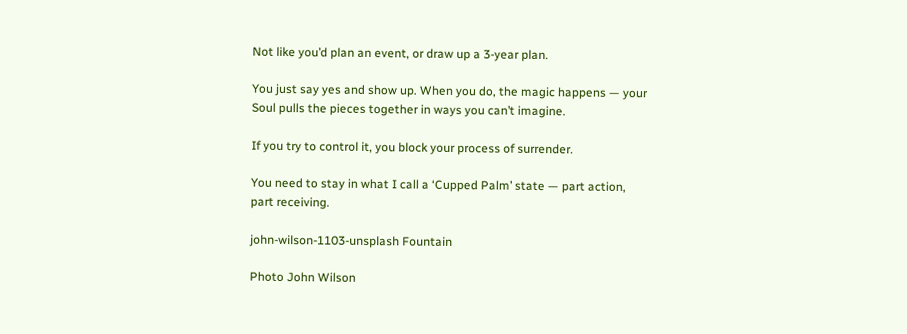Not like you’d plan an event, or draw up a 3-year plan.

You just say yes and show up. When you do, the magic happens — your Soul pulls the pieces together in ways you can’t imagine.

If you try to control it, you block your process of surrender.

You need to stay in what I call a ‘Cupped Palm’ state — part action, part receiving.

john-wilson-1103-unsplash Fountain

Photo John Wilson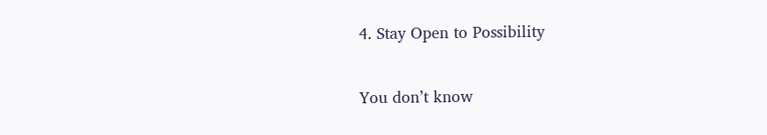4. Stay Open to Possibility

You don’t know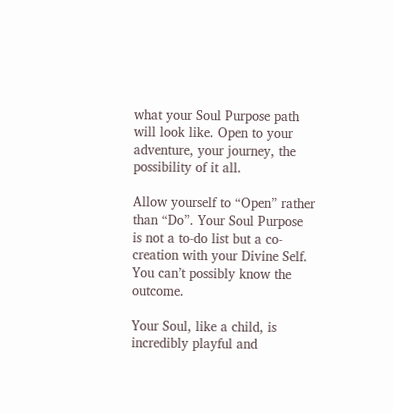what your Soul Purpose path will look like. Open to your adventure, your journey, the possibility of it all.

Allow yourself to “Open” rather than “Do”. Your Soul Purpose is not a to-do list but a co-creation with your Divine Self. You can’t possibly know the outcome.

Your Soul, like a child, is incredibly playful and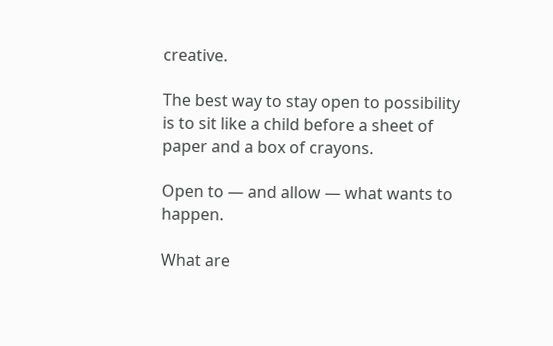creative.

The best way to stay open to possibility is to sit like a child before a sheet of paper and a box of crayons.

Open to — and allow — what wants to happen.

What are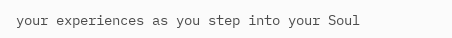your experiences as you step into your Soul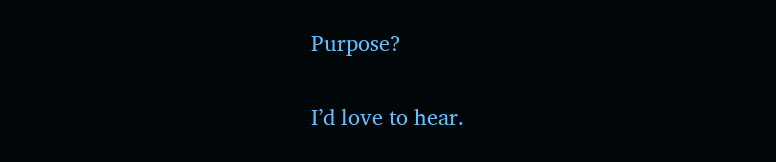Purpose?

I’d love to hear.